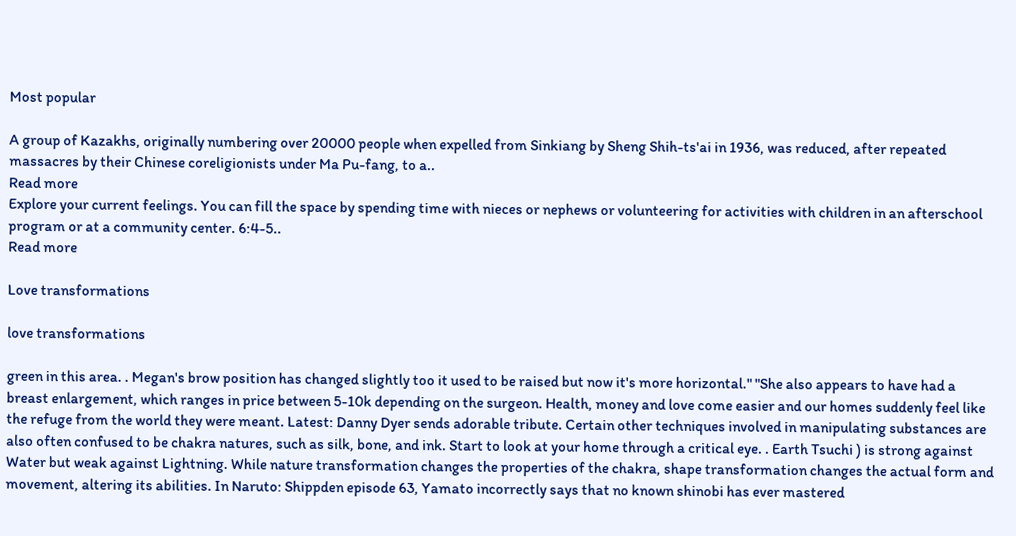Most popular

A group of Kazakhs, originally numbering over 20000 people when expelled from Sinkiang by Sheng Shih-ts'ai in 1936, was reduced, after repeated massacres by their Chinese coreligionists under Ma Pu-fang, to a..
Read more
Explore your current feelings. You can fill the space by spending time with nieces or nephews or volunteering for activities with children in an afterschool program or at a community center. 6:4-5..
Read more

Love transformations

love transformations

green in this area. . Megan's brow position has changed slightly too it used to be raised but now it's more horizontal." "She also appears to have had a breast enlargement, which ranges in price between 5-10k depending on the surgeon. Health, money and love come easier and our homes suddenly feel like the refuge from the world they were meant. Latest: Danny Dyer sends adorable tribute. Certain other techniques involved in manipulating substances are also often confused to be chakra natures, such as silk, bone, and ink. Start to look at your home through a critical eye. . Earth Tsuchi ) is strong against Water but weak against Lightning. While nature transformation changes the properties of the chakra, shape transformation changes the actual form and movement, altering its abilities. In Naruto: Shippden episode 63, Yamato incorrectly says that no known shinobi has ever mastered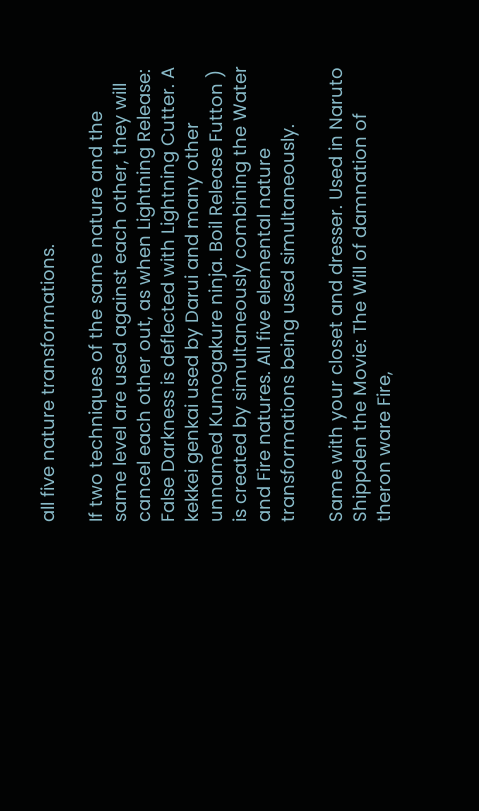all five nature transformations.

If two techniques of the same nature and the same level are used against each other, they will cancel each other out, as when Lightning Release: False Darkness is deflected with Lightning Cutter. A kekkei genkai used by Darui and many other unnamed Kumogakure ninja. Boil Release Futton ) is created by simultaneously combining the Water and Fire natures. All five elemental nature transformations being used simultaneously.

Same with your closet and dresser. Used in Naruto Shippden the Movie: The Will of damnation of theron ware Fire,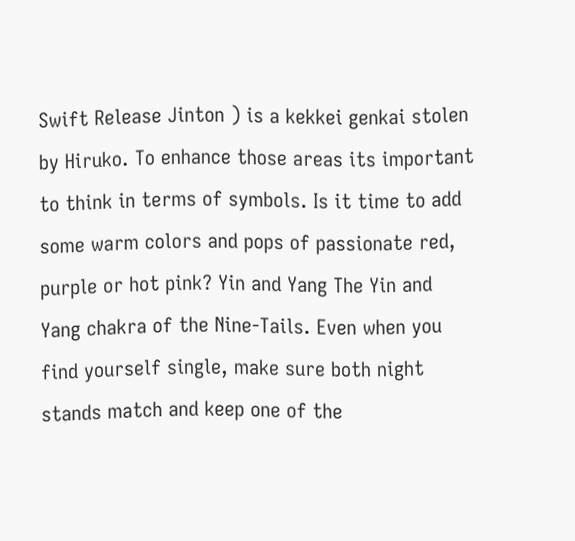Swift Release Jinton ) is a kekkei genkai stolen by Hiruko. To enhance those areas its important to think in terms of symbols. Is it time to add some warm colors and pops of passionate red, purple or hot pink? Yin and Yang The Yin and Yang chakra of the Nine-Tails. Even when you find yourself single, make sure both night stands match and keep one of the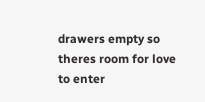drawers empty so theres room for love to enter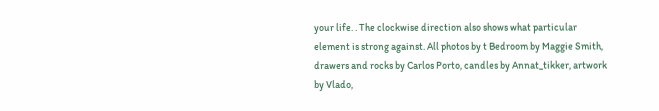your life. . The clockwise direction also shows what particular element is strong against. All photos by t Bedroom by Maggie Smith, drawers and rocks by Carlos Porto, candles by Annat_tikker, artwork by Vlado,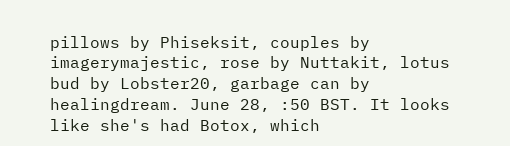pillows by Phiseksit, couples by imagerymajestic, rose by Nuttakit, lotus bud by Lobster20, garbage can by healingdream. June 28, :50 BST. It looks like she's had Botox, which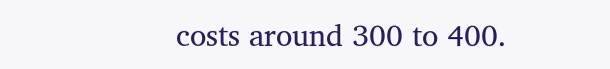costs around 300 to 400.